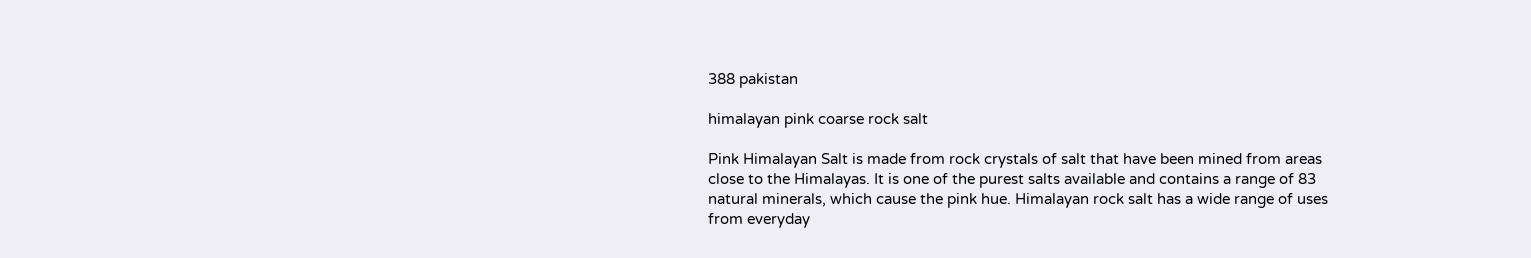388 pakistan

himalayan pink coarse rock salt

Pink Himalayan Salt is made from rock crystals of salt that have been mined from areas close to the Himalayas. It is one of the purest salts available and contains a range of 83 natural minerals, which cause the pink hue. Himalayan rock salt has a wide range of uses from everyday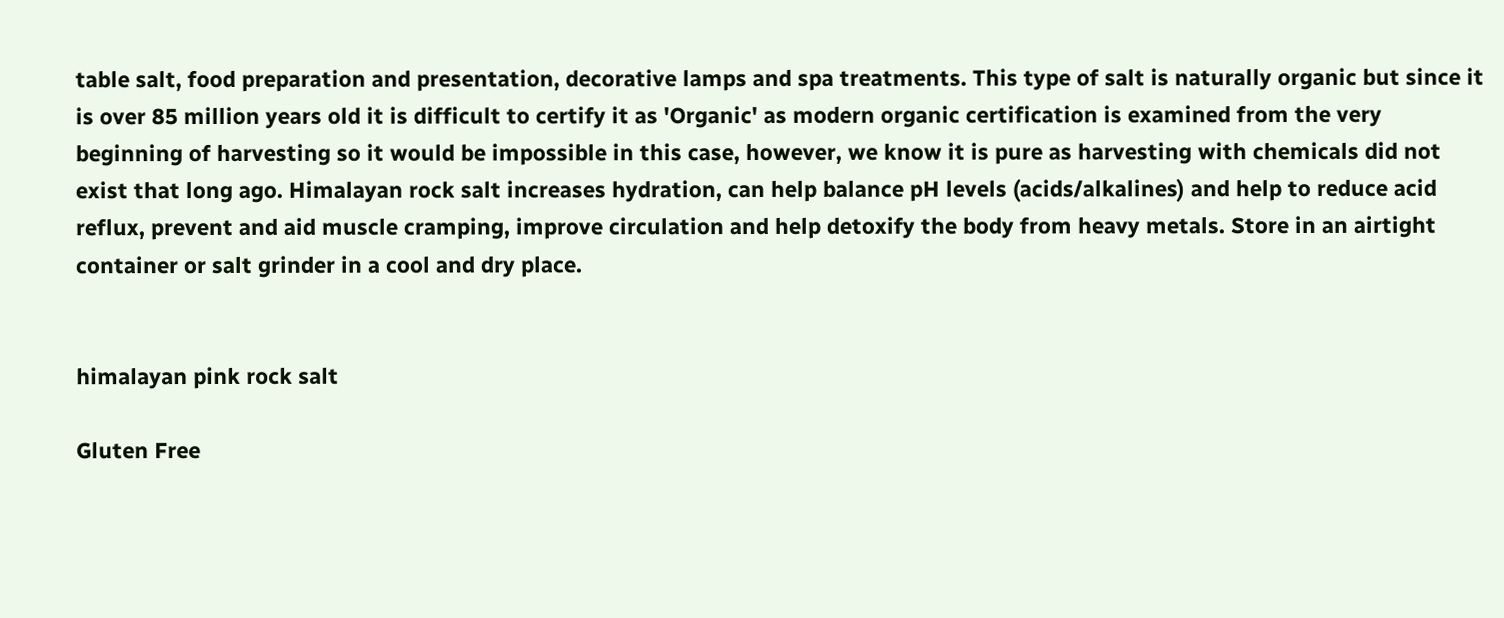table salt, food preparation and presentation, decorative lamps and spa treatments. This type of salt is naturally organic but since it is over 85 million years old it is difficult to certify it as 'Organic' as modern organic certification is examined from the very beginning of harvesting so it would be impossible in this case, however, we know it is pure as harvesting with chemicals did not exist that long ago. Himalayan rock salt increases hydration, can help balance pH levels (acids/alkalines) and help to reduce acid reflux, prevent and aid muscle cramping, improve circulation and help detoxify the body from heavy metals. Store in an airtight container or salt grinder in a cool and dry place.


himalayan pink rock salt

Gluten Free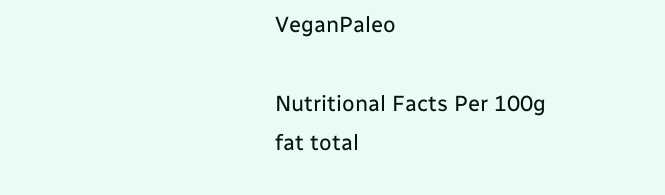VeganPaleo

Nutritional Facts Per 100g
fat total